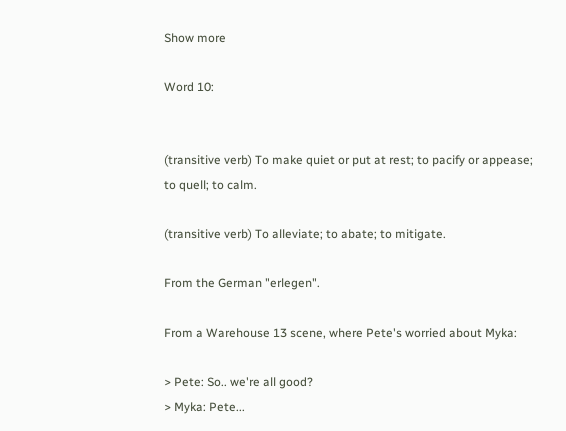Show more

Word 10:


(transitive verb) To make quiet or put at rest; to pacify or appease; to quell; to calm.

(transitive verb) To alleviate; to abate; to mitigate.

From the German "erlegen".

From a Warehouse 13 scene, where Pete's worried about Myka:

> Pete: So.. we're all good?
> Myka: Pete...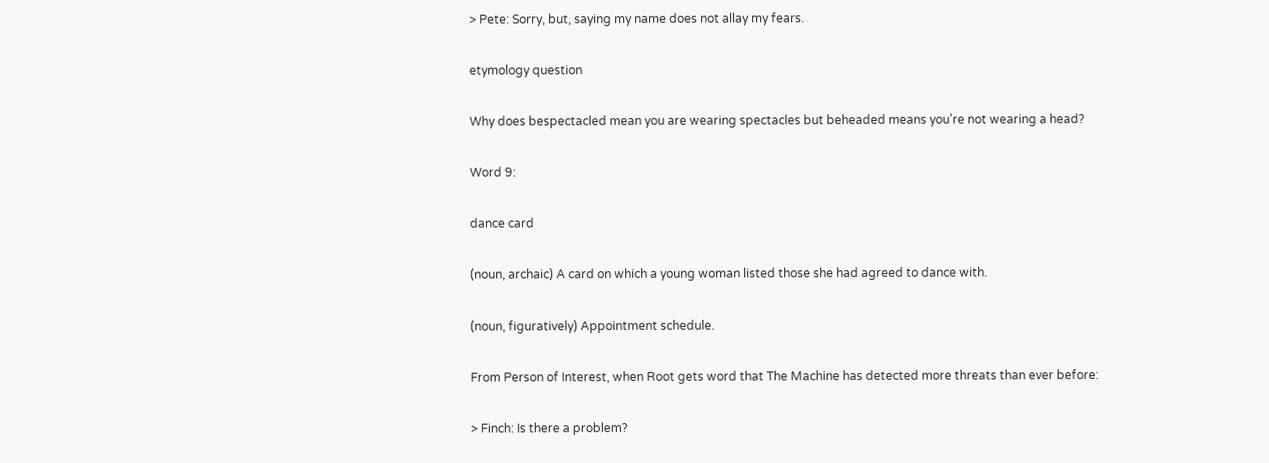> Pete: Sorry, but, saying my name does not allay my fears.

etymology question

Why does bespectacled mean you are wearing spectacles but beheaded means you're not wearing a head?

Word 9:

dance card

(noun, archaic) A card on which a young woman listed those she had agreed to dance with.

(noun, figuratively) Appointment schedule.

From Person of Interest, when Root gets word that The Machine has detected more threats than ever before:

> Finch: Is there a problem?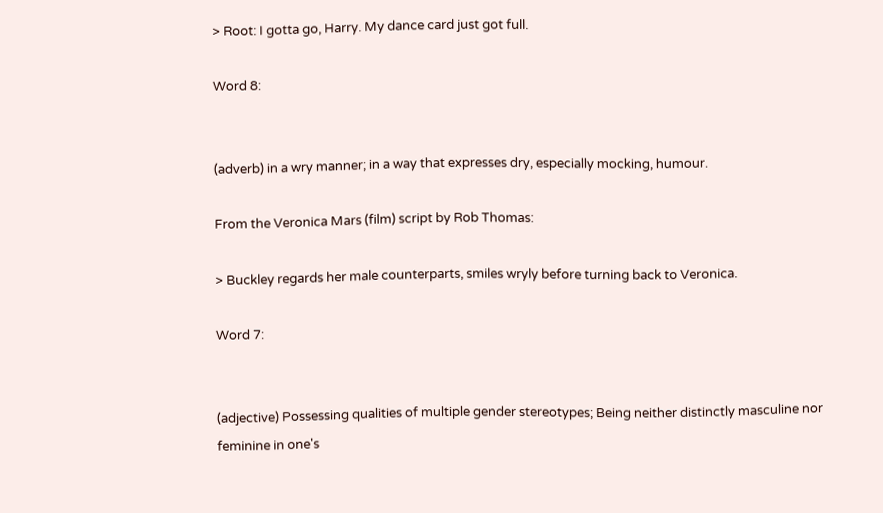> Root: I gotta go, Harry. My dance card just got full.

Word 8:


(adverb) in a wry manner; in a way that expresses dry, especially mocking, humour.

From the Veronica Mars (film) script by Rob Thomas:

> Buckley regards her male counterparts, smiles wryly before turning back to Veronica.

Word 7:


(adjective) Possessing qualities of multiple gender stereotypes; Being neither distinctly masculine nor feminine in one's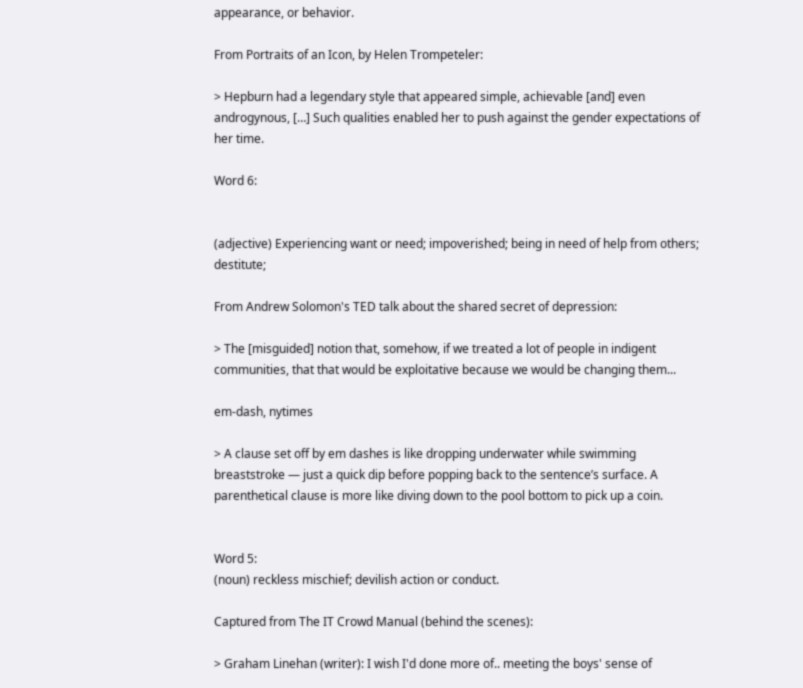appearance, or behavior.

From Portraits of an Icon, by Helen Trompeteler:

> Hepburn had a legendary style that appeared simple, achievable [and] even androgynous, […] Such qualities enabled her to push against the gender expectations of her time.

Word 6:


(adjective) Experiencing want or need; impoverished; being in need of help from others; destitute;

From Andrew Solomon's TED talk about the shared secret of depression:

> The [misguided] notion that, somehow, if we treated a lot of people in indigent communities, that that would be exploitative because we would be changing them...

em-dash, nytimes

> A clause set off by em dashes is like dropping underwater while swimming breaststroke — just a quick dip before popping back to the sentence’s surface. A parenthetical clause is more like diving down to the pool bottom to pick up a coin.


Word 5:
(noun) reckless mischief; devilish action or conduct.

Captured from The IT Crowd Manual (behind the scenes):

> Graham Linehan (writer): I wish I'd done more of.. meeting the boys' sense of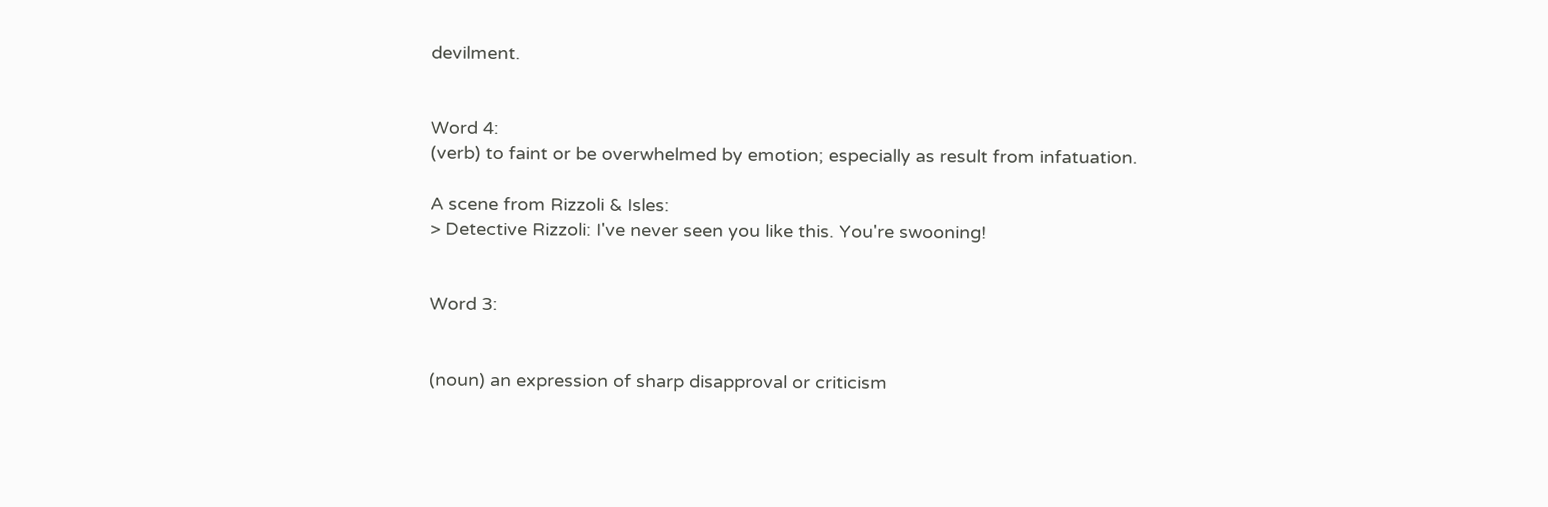devilment.


Word 4:
(verb) to faint or be overwhelmed by emotion; especially as result from infatuation.

A scene from Rizzoli & Isles:
> Detective Rizzoli: I've never seen you like this. You're swooning!


Word 3:


(noun) an expression of sharp disapproval or criticism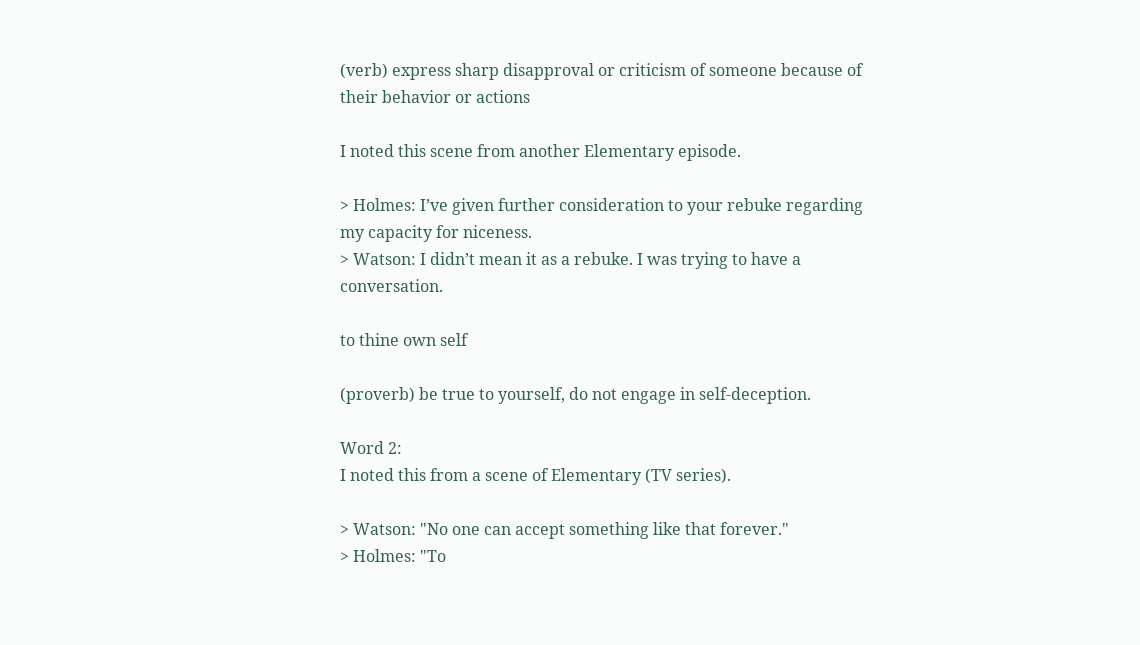(verb) express sharp disapproval or criticism of someone because of their behavior or actions

I noted this scene from another Elementary episode.

> Holmes: I’ve given further consideration to your rebuke regarding my capacity for niceness.
> Watson: I didn’t mean it as a rebuke. I was trying to have a conversation.

to thine own self

(proverb) be true to yourself, do not engage in self-deception.

Word 2:
I noted this from a scene of Elementary (TV series).

> Watson: "No one can accept something like that forever."
> Holmes: "To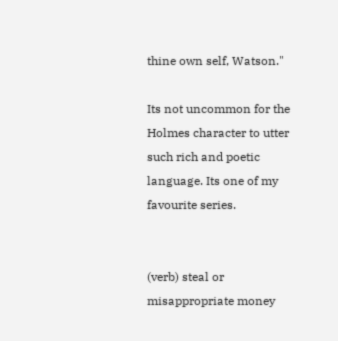thine own self, Watson."

Its not uncommon for the Holmes character to utter such rich and poetic language. Its one of my favourite series.


(verb) steal or misappropriate money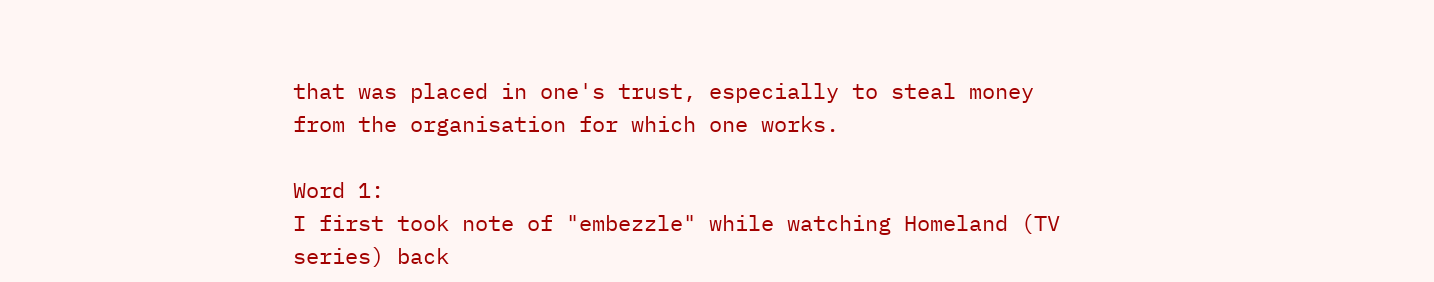that was placed in one's trust, especially to steal money from the organisation for which one works.

Word 1:
I first took note of "embezzle" while watching Homeland (TV series) back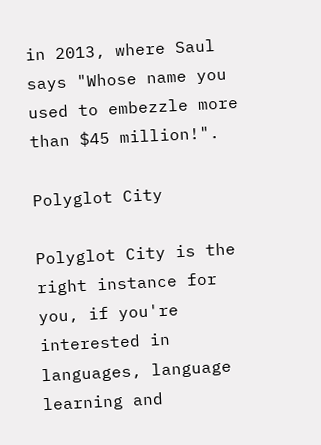in 2013, where Saul says "Whose name you used to embezzle more than $45 million!".

Polyglot City

Polyglot City is the right instance for you, if you're interested in languages, language learning and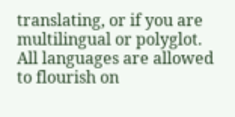translating, or if you are multilingual or polyglot. All languages are allowed to flourish on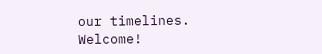our timelines. Welcome!